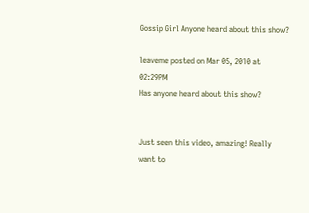Gossip Girl Anyone heard about this show?

leaveme posted on Mar 05, 2010 at 02:29PM
Has anyone heard about this show?


Just seen this video, amazing! Really want to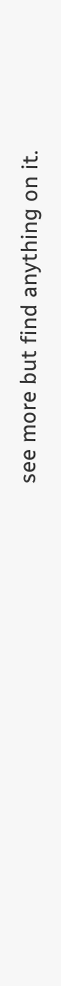see more but find anything on it.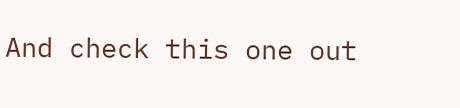And check this one out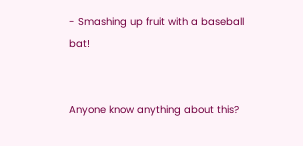- Smashing up fruit with a baseball bat!


Anyone know anything about this?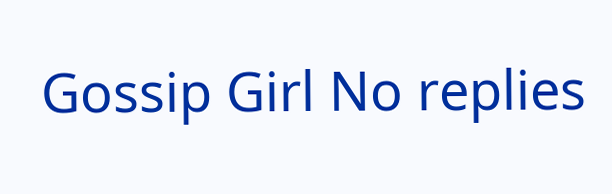Gossip Girl No replies